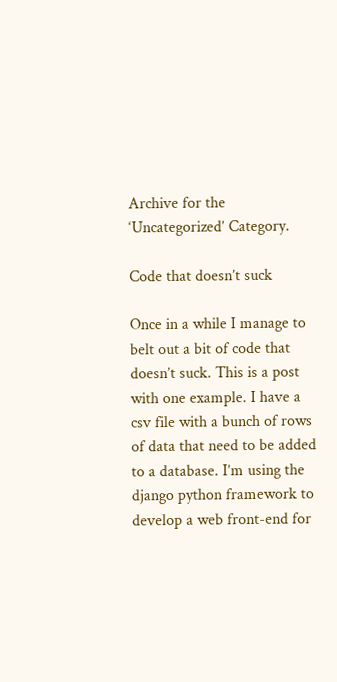Archive for the ‘Uncategorized’ Category.

Code that doesn’t suck

Once in a while I manage to belt out a bit of code that doesn’t suck. This is a post with one example. I have a csv file with a bunch of rows of data that need to be added to a database. I’m using the django python framework to develop a web front-end for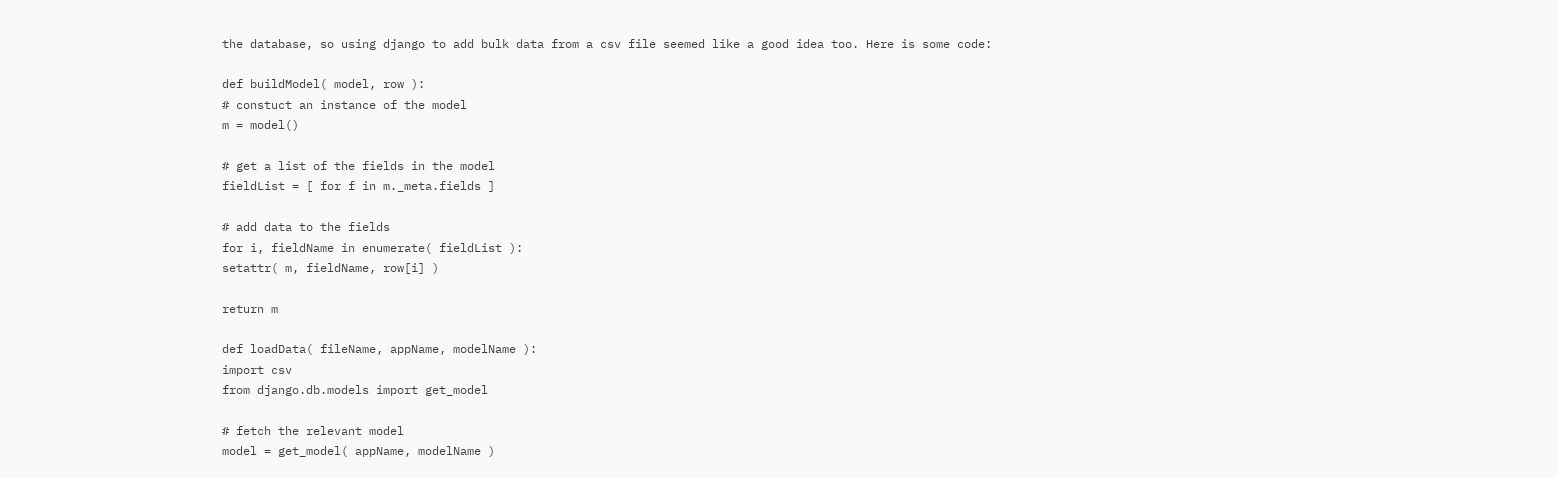the database, so using django to add bulk data from a csv file seemed like a good idea too. Here is some code:

def buildModel( model, row ):
# constuct an instance of the model
m = model()

# get a list of the fields in the model
fieldList = [ for f in m._meta.fields ]

# add data to the fields
for i, fieldName in enumerate( fieldList ):
setattr( m, fieldName, row[i] )

return m

def loadData( fileName, appName, modelName ):
import csv
from django.db.models import get_model

# fetch the relevant model
model = get_model( appName, modelName )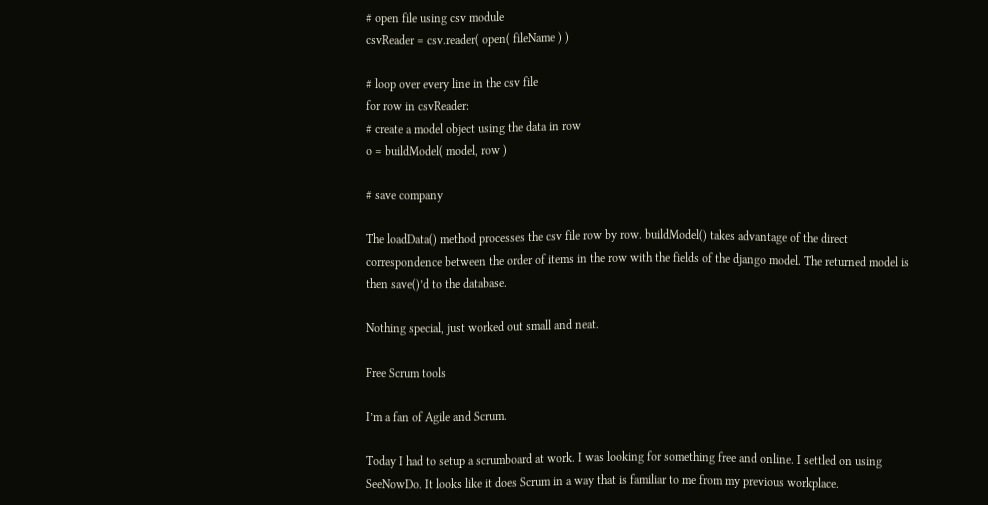# open file using csv module
csvReader = csv.reader( open( fileName ) )

# loop over every line in the csv file
for row in csvReader:
# create a model object using the data in row
o = buildModel( model, row )

# save company

The loadData() method processes the csv file row by row. buildModel() takes advantage of the direct correspondence between the order of items in the row with the fields of the django model. The returned model is then save()’d to the database.

Nothing special, just worked out small and neat.

Free Scrum tools

I’m a fan of Agile and Scrum.

Today I had to setup a scrumboard at work. I was looking for something free and online. I settled on using SeeNowDo. It looks like it does Scrum in a way that is familiar to me from my previous workplace.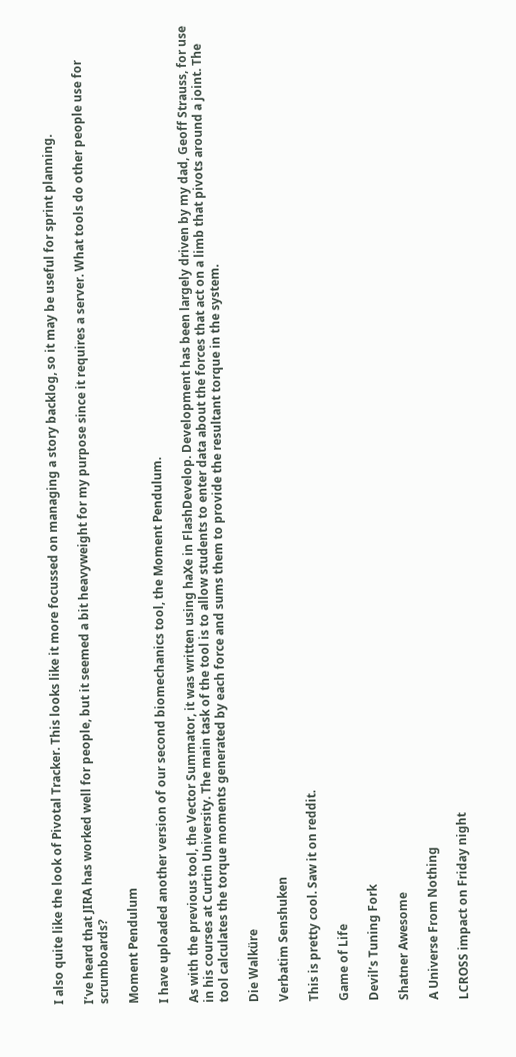I also quite like the look of Pivotal Tracker. This looks like it more focussed on managing a story backlog, so it may be useful for sprint planning.

I’ve heard that JIRA has worked well for people, but it seemed a bit heavyweight for my purpose since it requires a server. What tools do other people use for scrumboards?

Moment Pendulum

I have uploaded another version of our second biomechanics tool, the Moment Pendulum.

As with the previous tool, the Vector Summator, it was written using haXe in FlashDevelop. Development has been largely driven by my dad, Geoff Strauss, for use in his courses at Curtin University. The main task of the tool is to allow students to enter data about the forces that act on a limb that pivots around a joint. The tool calculates the torque moments generated by each force and sums them to provide the resultant torque in the system.

Die Walküre

Verbatim Senshuken

This is pretty cool. Saw it on reddit.

Game of Life

Devil’s Tuning Fork

Shatner Awesome

A Universe From Nothing

LCROSS impact on Friday night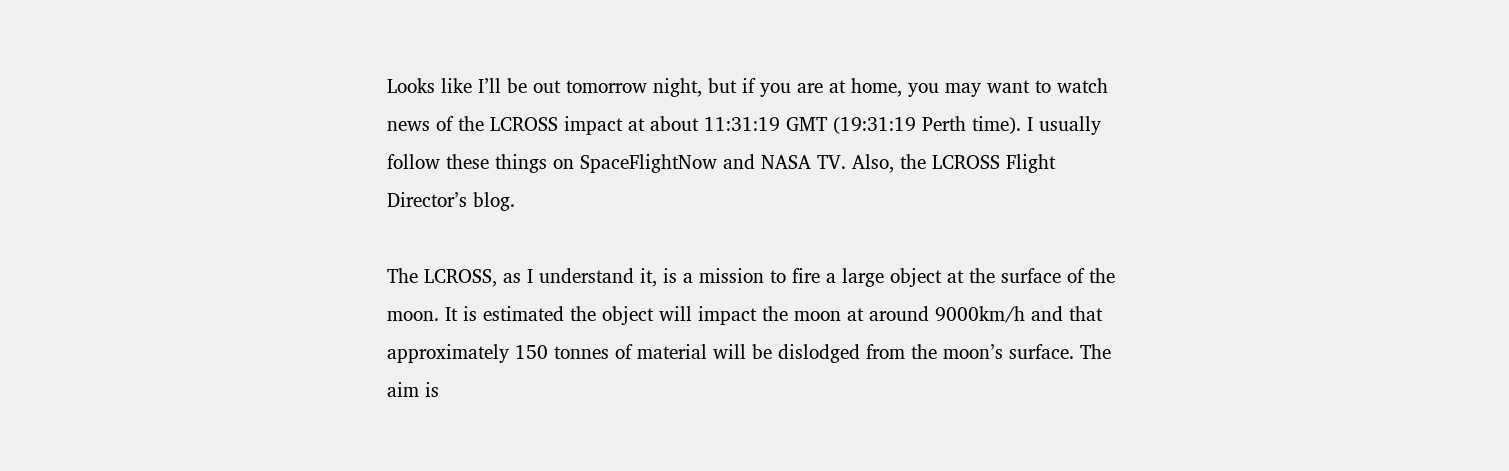Looks like I’ll be out tomorrow night, but if you are at home, you may want to watch news of the LCROSS impact at about 11:31:19 GMT (19:31:19 Perth time). I usually follow these things on SpaceFlightNow and NASA TV. Also, the LCROSS Flight Director’s blog.

The LCROSS, as I understand it, is a mission to fire a large object at the surface of the moon. It is estimated the object will impact the moon at around 9000km/h and that approximately 150 tonnes of material will be dislodged from the moon’s surface. The aim is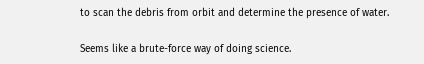to scan the debris from orbit and determine the presence of water.

Seems like a brute-force way of doing science.